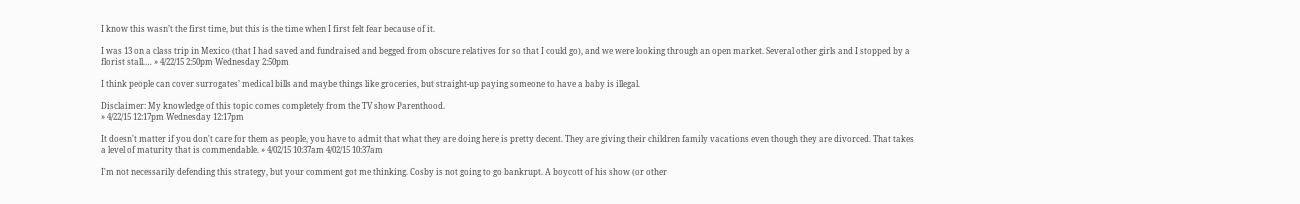I know this wasn’t the first time, but this is the time when I first felt fear because of it.

I was 13 on a class trip in Mexico (that I had saved and fundraised and begged from obscure relatives for so that I could go), and we were looking through an open market. Several other girls and I stopped by a florist stall.… » 4/22/15 2:50pm Wednesday 2:50pm

I think people can cover surrogates’ medical bills and maybe things like groceries, but straight-up paying someone to have a baby is illegal.

Disclaimer: My knowledge of this topic comes completely from the TV show Parenthood.
» 4/22/15 12:17pm Wednesday 12:17pm

It doesn't matter if you don't care for them as people, you have to admit that what they are doing here is pretty decent. They are giving their children family vacations even though they are divorced. That takes a level of maturity that is commendable. » 4/02/15 10:37am 4/02/15 10:37am

I'm not necessarily defending this strategy, but your comment got me thinking. Cosby is not going to go bankrupt. A boycott of his show (or other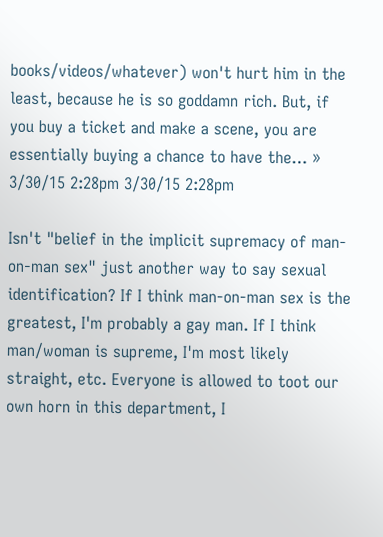books/videos/whatever) won't hurt him in the least, because he is so goddamn rich. But, if you buy a ticket and make a scene, you are essentially buying a chance to have the… » 3/30/15 2:28pm 3/30/15 2:28pm

Isn't "belief in the implicit supremacy of man-on-man sex" just another way to say sexual identification? If I think man-on-man sex is the greatest, I'm probably a gay man. If I think man/woman is supreme, I'm most likely straight, etc. Everyone is allowed to toot our own horn in this department, I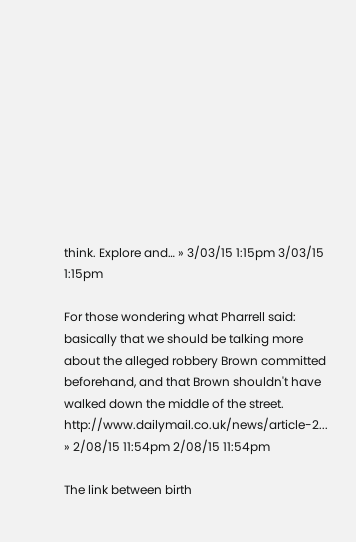think. Explore and… » 3/03/15 1:15pm 3/03/15 1:15pm

For those wondering what Pharrell said: basically that we should be talking more about the alleged robbery Brown committed beforehand, and that Brown shouldn't have walked down the middle of the street. http://www.dailymail.co.uk/news/article-2... » 2/08/15 11:54pm 2/08/15 11:54pm

The link between birth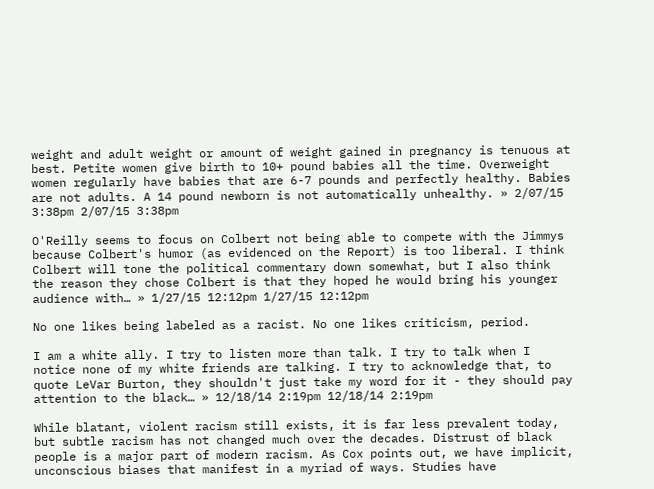weight and adult weight or amount of weight gained in pregnancy is tenuous at best. Petite women give birth to 10+ pound babies all the time. Overweight women regularly have babies that are 6-7 pounds and perfectly healthy. Babies are not adults. A 14 pound newborn is not automatically unhealthy. » 2/07/15 3:38pm 2/07/15 3:38pm

O'Reilly seems to focus on Colbert not being able to compete with the Jimmys because Colbert's humor (as evidenced on the Report) is too liberal. I think Colbert will tone the political commentary down somewhat, but I also think the reason they chose Colbert is that they hoped he would bring his younger audience with… » 1/27/15 12:12pm 1/27/15 12:12pm

No one likes being labeled as a racist. No one likes criticism, period.

I am a white ally. I try to listen more than talk. I try to talk when I notice none of my white friends are talking. I try to acknowledge that, to quote LeVar Burton, they shouldn't just take my word for it - they should pay attention to the black… » 12/18/14 2:19pm 12/18/14 2:19pm

While blatant, violent racism still exists, it is far less prevalent today, but subtle racism has not changed much over the decades. Distrust of black people is a major part of modern racism. As Cox points out, we have implicit, unconscious biases that manifest in a myriad of ways. Studies have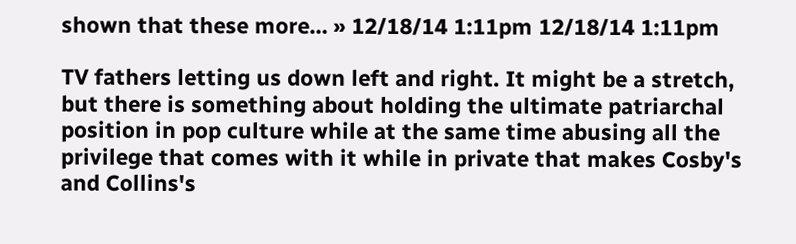shown that these more… » 12/18/14 1:11pm 12/18/14 1:11pm

TV fathers letting us down left and right. It might be a stretch, but there is something about holding the ultimate patriarchal position in pop culture while at the same time abusing all the privilege that comes with it while in private that makes Cosby's and Collins's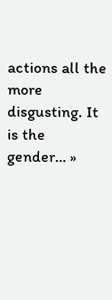actions all the more disgusting. It is the gender… »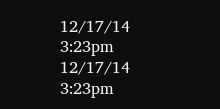12/17/14 3:23pm 12/17/14 3:23pm